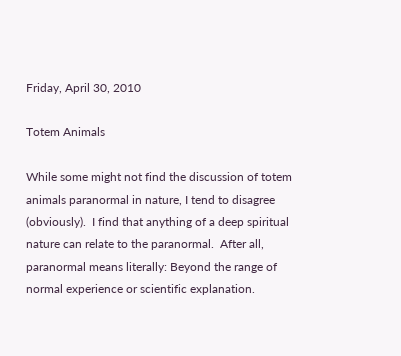Friday, April 30, 2010

Totem Animals

While some might not find the discussion of totem animals paranormal in nature, I tend to disagree (obviously).  I find that anything of a deep spiritual nature can relate to the paranormal.  After all, paranormal means literally: Beyond the range of normal experience or scientific explanation.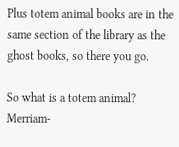Plus totem animal books are in the same section of the library as the ghost books, so there you go.

So what is a totem animal?  Merriam-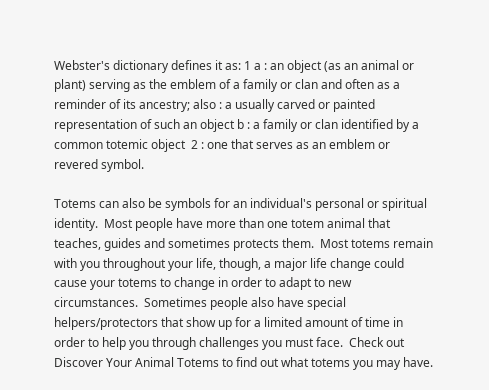Webster's dictionary defines it as: 1 a : an object (as an animal or plant) serving as the emblem of a family or clan and often as a reminder of its ancestry; also : a usually carved or painted representation of such an object b : a family or clan identified by a common totemic object  2 : one that serves as an emblem or revered symbol.

Totems can also be symbols for an individual's personal or spiritual identity.  Most people have more than one totem animal that teaches, guides and sometimes protects them.  Most totems remain with you throughout your life, though, a major life change could cause your totems to change in order to adapt to new circumstances.  Sometimes people also have special helpers/protectors that show up for a limited amount of time in order to help you through challenges you must face.  Check out Discover Your Animal Totems to find out what totems you may have.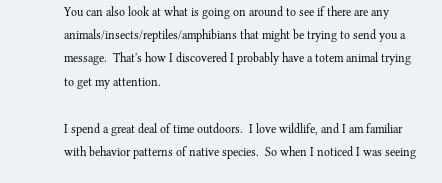You can also look at what is going on around to see if there are any animals/insects/reptiles/amphibians that might be trying to send you a message.  That's how I discovered I probably have a totem animal trying to get my attention.

I spend a great deal of time outdoors.  I love wildlife, and I am familiar with behavior patterns of native species.  So when I noticed I was seeing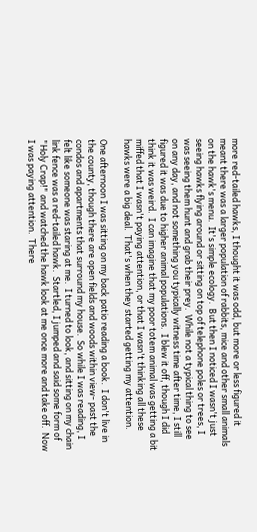more red-tailed hawks, I thought it was odd, but more or less figured it meant there was a larger population of rabbits, mice and other small animals on the hawk's menu.  It's simple ecology.  But then I noticed I wasn't just seeing hawks flying around or sitting on top of telephone poles or trees, I was seeing them hunt and grab their prey.  While not a typical thing to see on any day, and not something you typically witness time after time, I still figured it was due to higher animal populations.  I blew it off, though I did think it was weird.  I can imagine that my poor totem animal was getting a bit miffed that I wasn't paying attention, or that I wasn't thinking all these hawks were a big deal.  That's when they started getting my attention.

One afternoon I was sitting on my back patio reading a book.  I don't live in the county, though there are open fields and woods within view- past the condos and apartments that surround my house.  So while I was reading, I felt like someone was staring at me.  I turned to look, and sitting on my chain link fence was a red-tailed hawk.  Startled, I jumped and said some form of "Holy Crap!" and watched the hawk look at me once more and take off.  Now I was paying attention.  There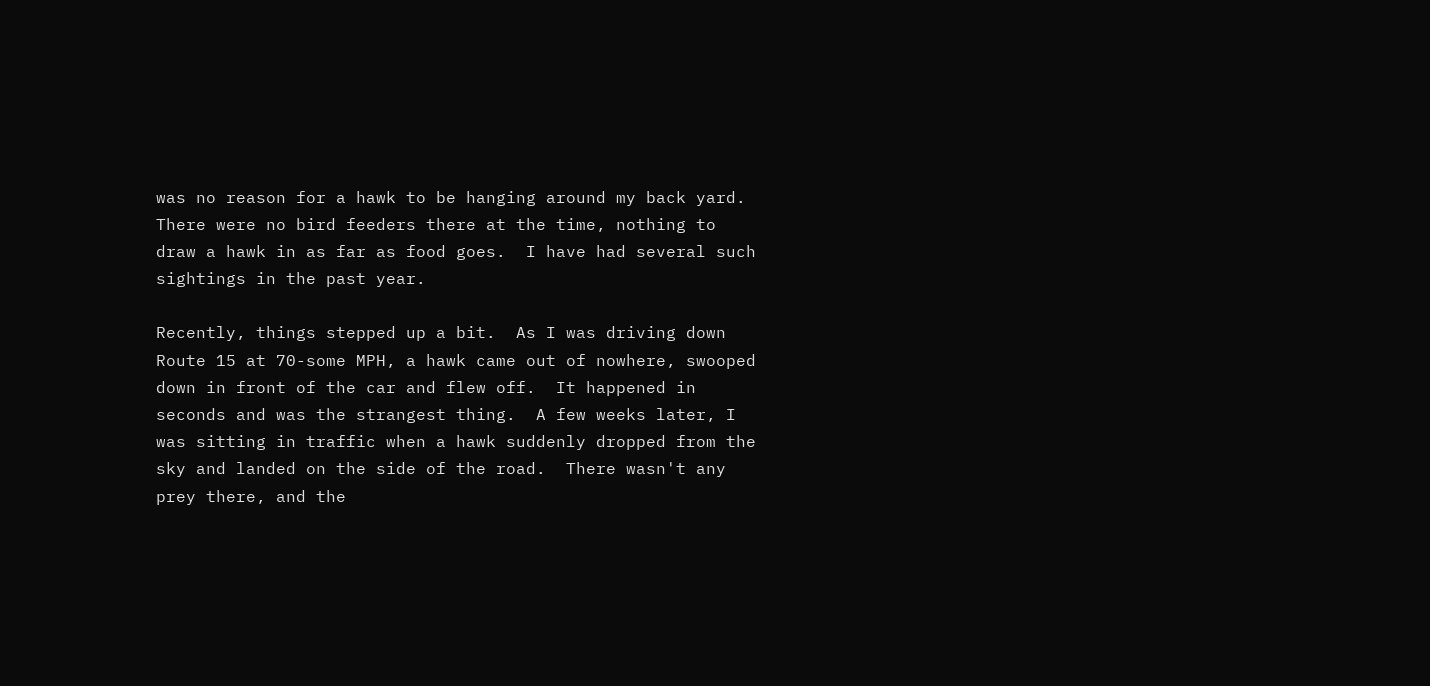was no reason for a hawk to be hanging around my back yard.  There were no bird feeders there at the time, nothing to draw a hawk in as far as food goes.  I have had several such sightings in the past year.

Recently, things stepped up a bit.  As I was driving down Route 15 at 70-some MPH, a hawk came out of nowhere, swooped down in front of the car and flew off.  It happened in seconds and was the strangest thing.  A few weeks later, I was sitting in traffic when a hawk suddenly dropped from the sky and landed on the side of the road.  There wasn't any prey there, and the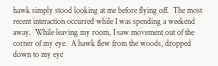hawk simply stood looking at me before flying off.  The most recent interaction occurred while I was spending a weekend away.  While leaving my room, I saw movement out of the corner of my eye.  A hawk flew from the woods, dropped down to my eye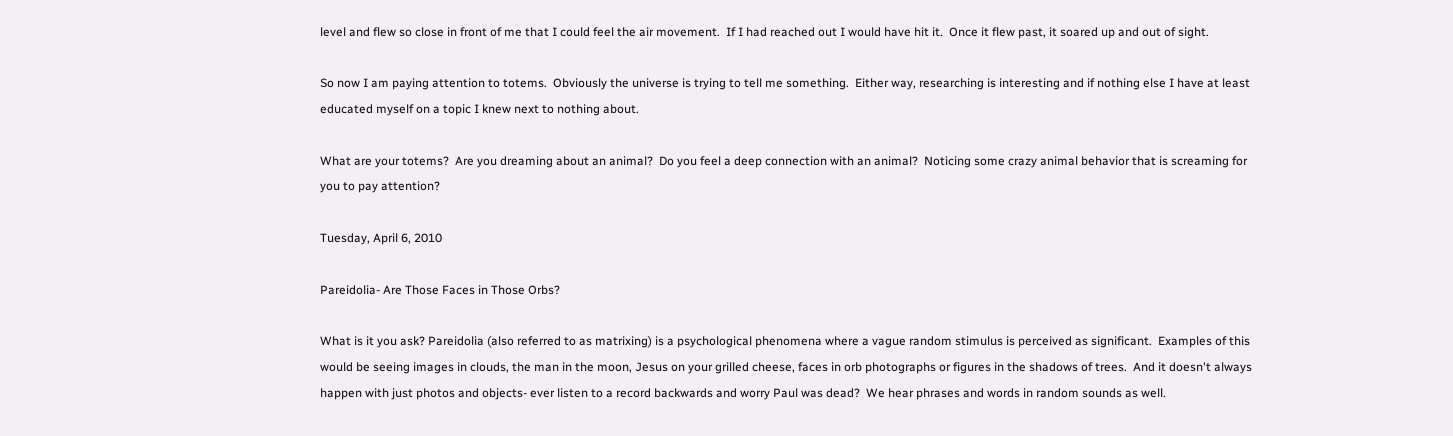level and flew so close in front of me that I could feel the air movement.  If I had reached out I would have hit it.  Once it flew past, it soared up and out of sight.

So now I am paying attention to totems.  Obviously the universe is trying to tell me something.  Either way, researching is interesting and if nothing else I have at least educated myself on a topic I knew next to nothing about.

What are your totems?  Are you dreaming about an animal?  Do you feel a deep connection with an animal?  Noticing some crazy animal behavior that is screaming for you to pay attention?

Tuesday, April 6, 2010

Pareidolia- Are Those Faces in Those Orbs?

What is it you ask? Pareidolia (also referred to as matrixing) is a psychological phenomena where a vague random stimulus is perceived as significant.  Examples of this would be seeing images in clouds, the man in the moon, Jesus on your grilled cheese, faces in orb photographs or figures in the shadows of trees.  And it doesn't always happen with just photos and objects- ever listen to a record backwards and worry Paul was dead?  We hear phrases and words in random sounds as well.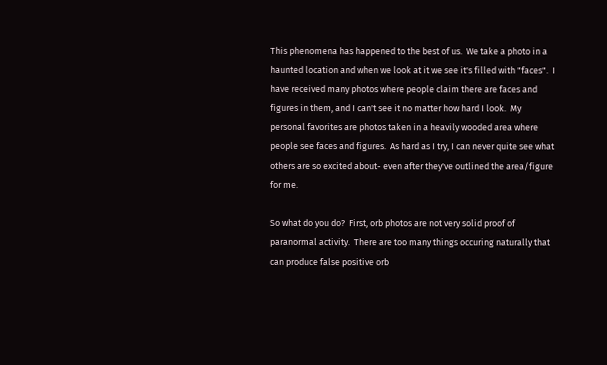This phenomena has happened to the best of us.  We take a photo in a haunted location and when we look at it we see it's filled with "faces".  I have received many photos where people claim there are faces and figures in them, and I can't see it no matter how hard I look.  My personal favorites are photos taken in a heavily wooded area where people see faces and figures.  As hard as I try, I can never quite see what others are so excited about- even after they've outlined the area/figure for me.

So what do you do?  First, orb photos are not very solid proof of paranormal activity.  There are too many things occuring naturally that can produce false positive orb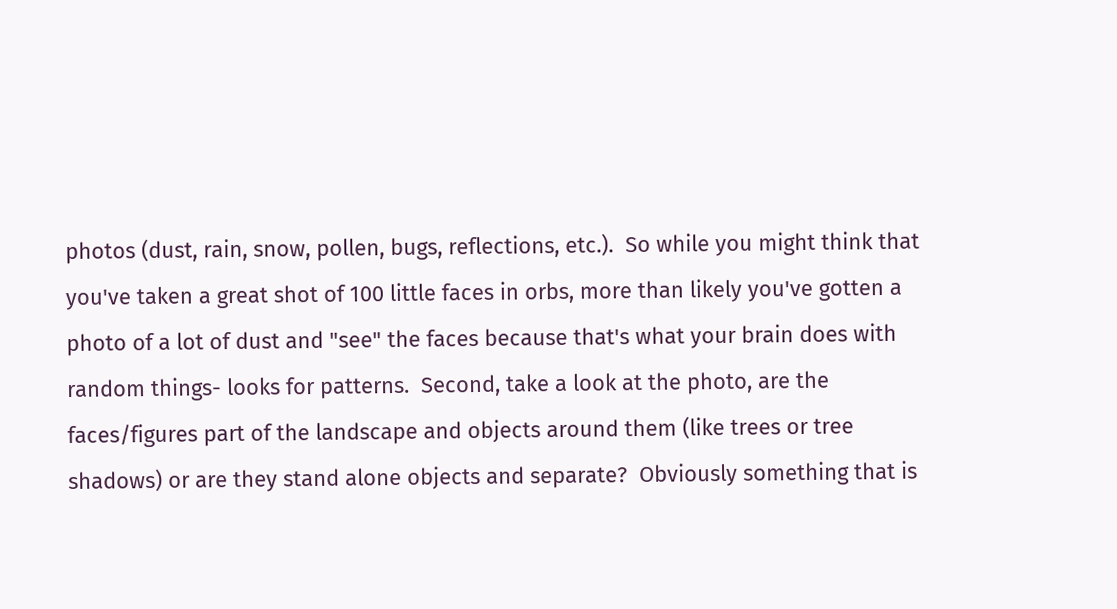photos (dust, rain, snow, pollen, bugs, reflections, etc.).  So while you might think that you've taken a great shot of 100 little faces in orbs, more than likely you've gotten a photo of a lot of dust and "see" the faces because that's what your brain does with random things- looks for patterns.  Second, take a look at the photo, are the faces/figures part of the landscape and objects around them (like trees or tree shadows) or are they stand alone objects and separate?  Obviously something that is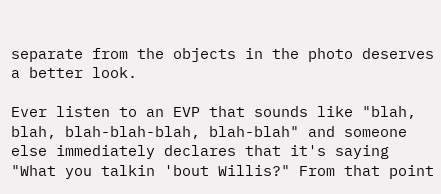separate from the objects in the photo deserves a better look.

Ever listen to an EVP that sounds like "blah, blah, blah-blah-blah, blah-blah" and someone else immediately declares that it's saying "What you talkin 'bout Willis?" From that point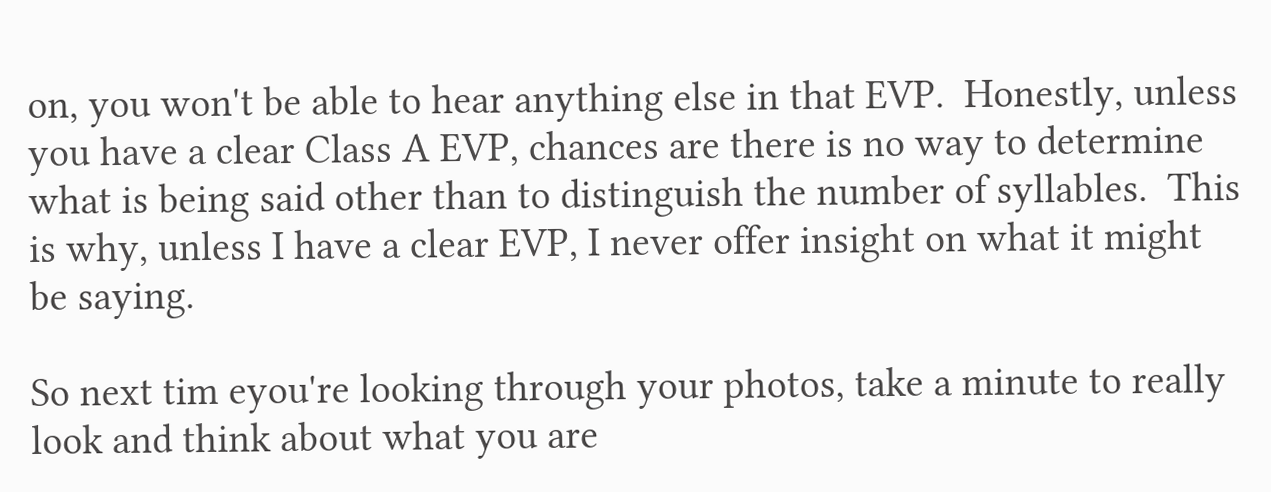on, you won't be able to hear anything else in that EVP.  Honestly, unless you have a clear Class A EVP, chances are there is no way to determine what is being said other than to distinguish the number of syllables.  This is why, unless I have a clear EVP, I never offer insight on what it might be saying.

So next tim eyou're looking through your photos, take a minute to really look and think about what you are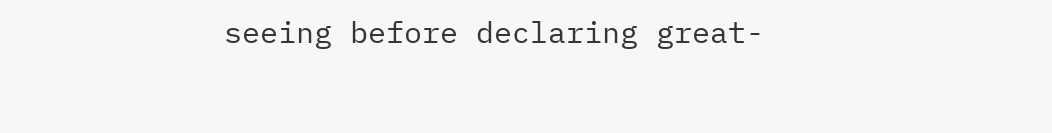seeing before declaring great-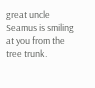great uncle Seamus is smiling at you from the tree trunk.